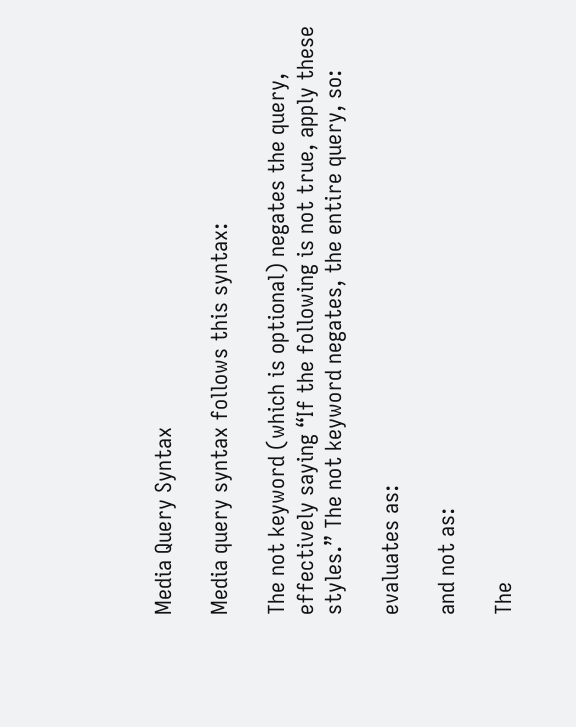Media Query Syntax

Media query syntax follows this syntax:

The not keyword (which is optional) negates the query, effectively saying “If the following is not true, apply these styles.” The not keyword negates, the entire query, so:

evaluates as:

and not as:

The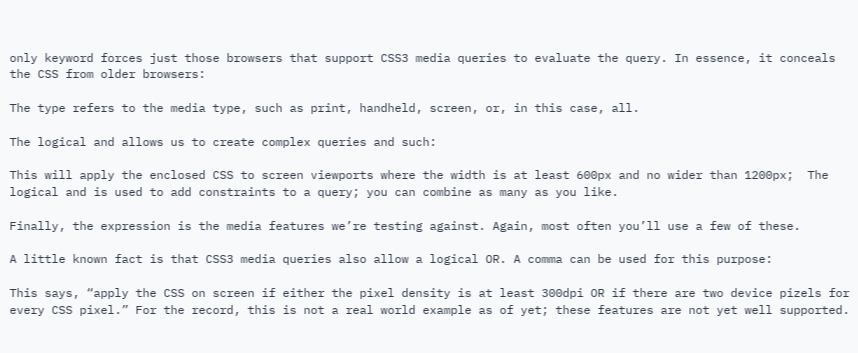only keyword forces just those browsers that support CSS3 media queries to evaluate the query. In essence, it conceals the CSS from older browsers:

The type refers to the media type, such as print, handheld, screen, or, in this case, all.

The logical and allows us to create complex queries and such:

This will apply the enclosed CSS to screen viewports where the width is at least 600px and no wider than 1200px;  The logical and is used to add constraints to a query; you can combine as many as you like.

Finally, the expression is the media features we’re testing against. Again, most often you’ll use a few of these.

A little known fact is that CSS3 media queries also allow a logical OR. A comma can be used for this purpose:

This says, “apply the CSS on screen if either the pixel density is at least 300dpi OR if there are two device pizels for every CSS pixel.” For the record, this is not a real world example as of yet; these features are not yet well supported.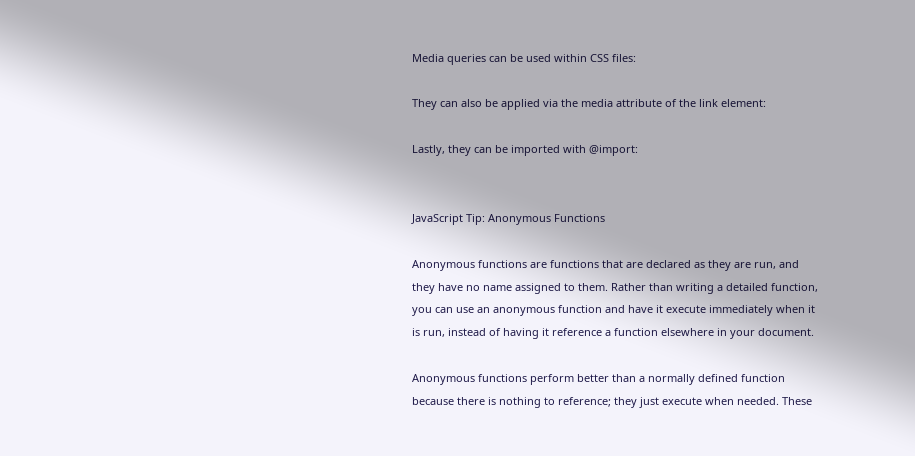Media queries can be used within CSS files:

They can also be applied via the media attribute of the link element:

Lastly, they can be imported with @import:


JavaScript Tip: Anonymous Functions

Anonymous functions are functions that are declared as they are run, and they have no name assigned to them. Rather than writing a detailed function, you can use an anonymous function and have it execute immediately when it is run, instead of having it reference a function elsewhere in your document.

Anonymous functions perform better than a normally defined function because there is nothing to reference; they just execute when needed. These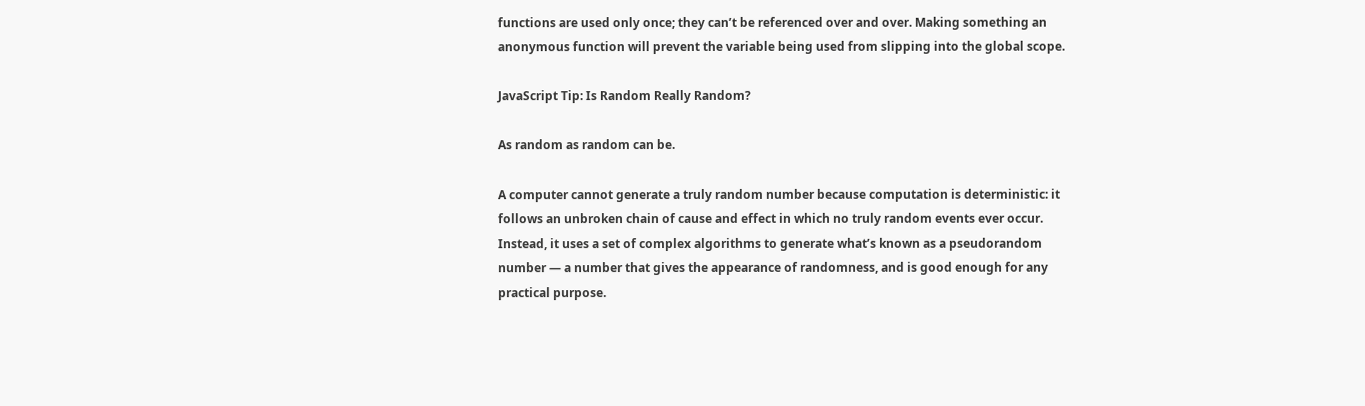functions are used only once; they can’t be referenced over and over. Making something an anonymous function will prevent the variable being used from slipping into the global scope.

JavaScript Tip: Is Random Really Random?

As random as random can be.

A computer cannot generate a truly random number because computation is deterministic: it follows an unbroken chain of cause and effect in which no truly random events ever occur. Instead, it uses a set of complex algorithms to generate what’s known as a pseudorandom number — a number that gives the appearance of randomness, and is good enough for any practical purpose.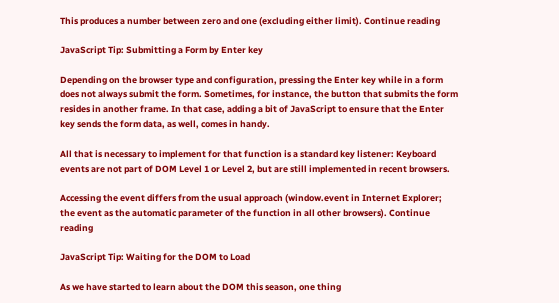This produces a number between zero and one (excluding either limit). Continue reading

JavaScript Tip: Submitting a Form by Enter key

Depending on the browser type and configuration, pressing the Enter key while in a form does not always submit the form. Sometimes, for instance, the button that submits the form resides in another frame. In that case, adding a bit of JavaScript to ensure that the Enter key sends the form data, as well, comes in handy.

All that is necessary to implement for that function is a standard key listener: Keyboard events are not part of DOM Level 1 or Level 2, but are still implemented in recent browsers.

Accessing the event differs from the usual approach (window.event in Internet Explorer; the event as the automatic parameter of the function in all other browsers). Continue reading

JavaScript Tip: Waiting for the DOM to Load

As we have started to learn about the DOM this season, one thing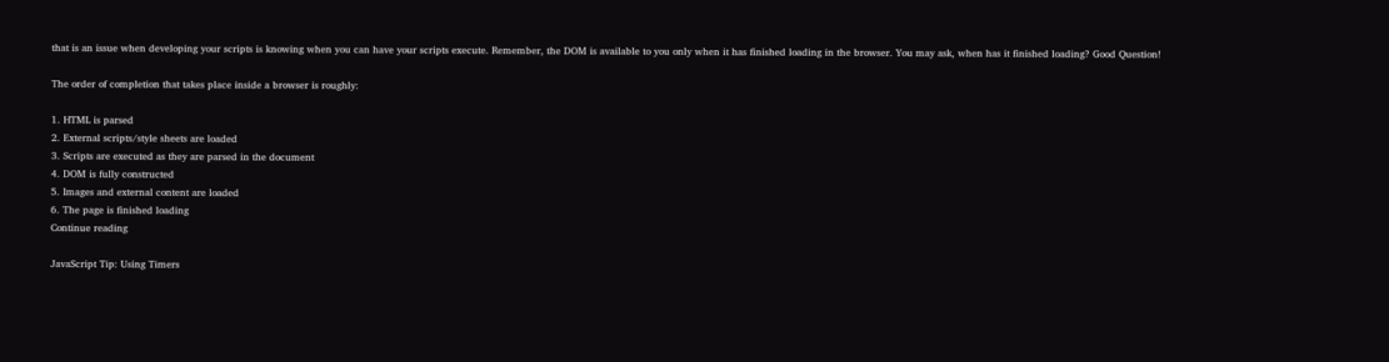that is an issue when developing your scripts is knowing when you can have your scripts execute. Remember, the DOM is available to you only when it has finished loading in the browser. You may ask, when has it finished loading? Good Question!

The order of completion that takes place inside a browser is roughly:

1. HTML is parsed
2. External scripts/style sheets are loaded
3. Scripts are executed as they are parsed in the document
4. DOM is fully constructed
5. Images and external content are loaded
6. The page is finished loading
Continue reading

JavaScript Tip: Using Timers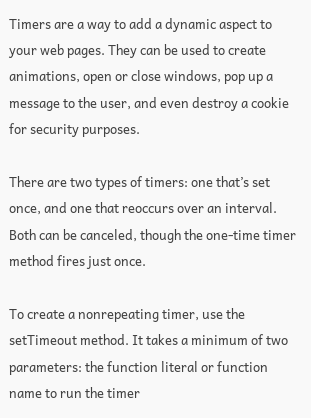Timers are a way to add a dynamic aspect to your web pages. They can be used to create animations, open or close windows, pop up a message to the user, and even destroy a cookie for security purposes.

There are two types of timers: one that’s set once, and one that reoccurs over an interval. Both can be canceled, though the one-time timer method fires just once.

To create a nonrepeating timer, use the setTimeout method. It takes a minimum of two parameters: the function literal or function name to run the timer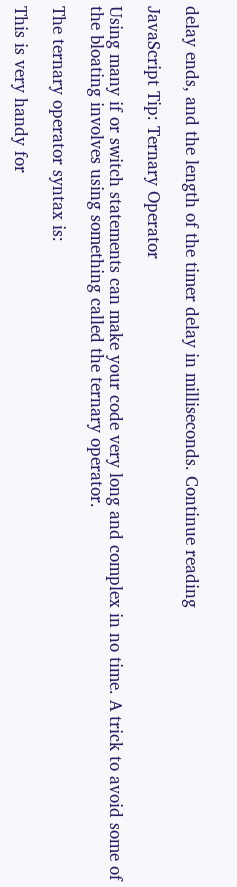delay ends, and the length of the timer delay in milliseconds. Continue reading

JavaScript Tip: Ternary Operator

Using many if or switch statements can make your code very long and complex in no time. A trick to avoid some of the bloating involves using something called the ternary operator.

The ternary operator syntax is:

This is very handy for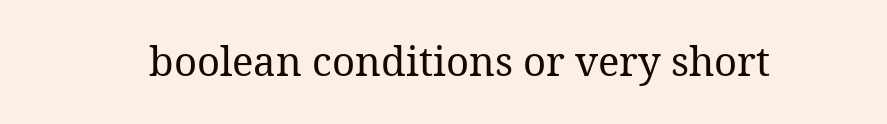boolean conditions or very short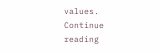values. Continue reading